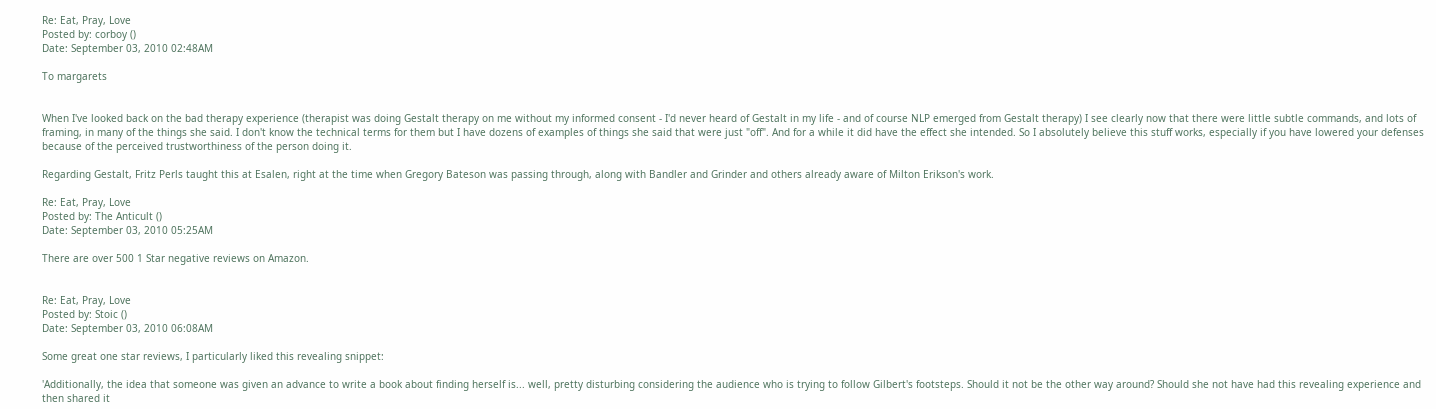Re: Eat, Pray, Love
Posted by: corboy ()
Date: September 03, 2010 02:48AM

To margarets


When I've looked back on the bad therapy experience (therapist was doing Gestalt therapy on me without my informed consent - I'd never heard of Gestalt in my life - and of course NLP emerged from Gestalt therapy) I see clearly now that there were little subtle commands, and lots of framing, in many of the things she said. I don't know the technical terms for them but I have dozens of examples of things she said that were just "off". And for a while it did have the effect she intended. So I absolutely believe this stuff works, especially if you have lowered your defenses because of the perceived trustworthiness of the person doing it.

Regarding Gestalt, Fritz Perls taught this at Esalen, right at the time when Gregory Bateson was passing through, along with Bandler and Grinder and others already aware of Milton Erikson's work.

Re: Eat, Pray, Love
Posted by: The Anticult ()
Date: September 03, 2010 05:25AM

There are over 500 1 Star negative reviews on Amazon.


Re: Eat, Pray, Love
Posted by: Stoic ()
Date: September 03, 2010 06:08AM

Some great one star reviews, I particularly liked this revealing snippet:

'Additionally, the idea that someone was given an advance to write a book about finding herself is... well, pretty disturbing considering the audience who is trying to follow Gilbert's footsteps. Should it not be the other way around? Should she not have had this revealing experience and then shared it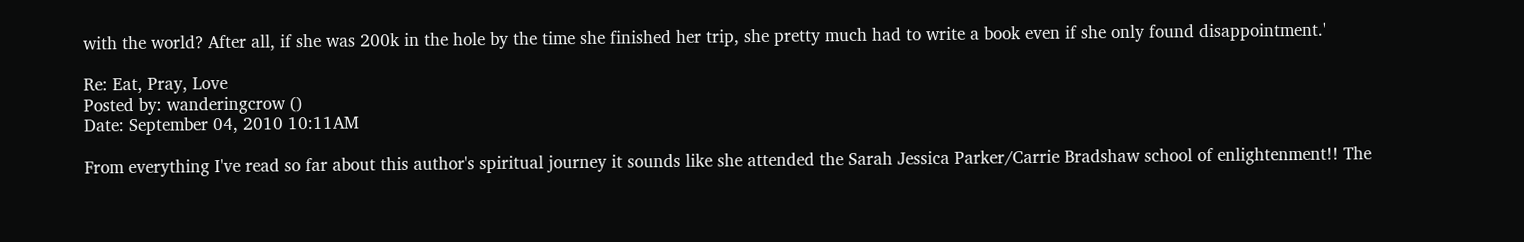with the world? After all, if she was 200k in the hole by the time she finished her trip, she pretty much had to write a book even if she only found disappointment.'

Re: Eat, Pray, Love
Posted by: wanderingcrow ()
Date: September 04, 2010 10:11AM

From everything I've read so far about this author's spiritual journey it sounds like she attended the Sarah Jessica Parker/Carrie Bradshaw school of enlightenment!! The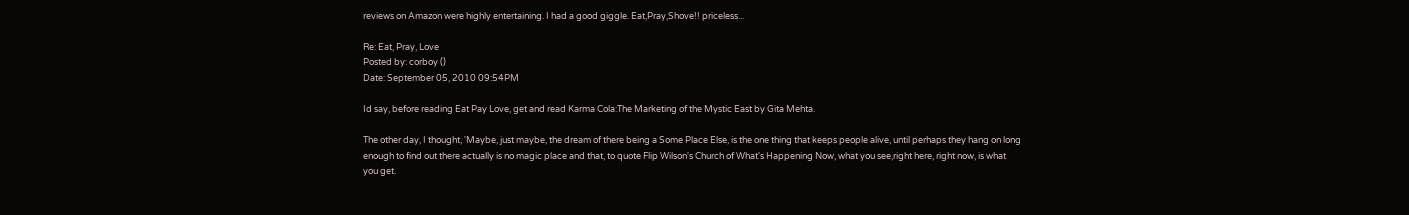reviews on Amazon were highly entertaining. I had a good giggle. Eat,Pray,Shove!! priceless...

Re: Eat, Pray, Love
Posted by: corboy ()
Date: September 05, 2010 09:54PM

Id say, before reading Eat Pay Love, get and read Karma Cola:The Marketing of the Mystic East by Gita Mehta.

The other day, I thought, 'Maybe, just maybe, the dream of there being a Some Place Else, is the one thing that keeps people alive, until perhaps they hang on long enough to find out there actually is no magic place and that, to quote Flip Wilson's Church of What's Happening Now, what you see,right here, right now, is what you get.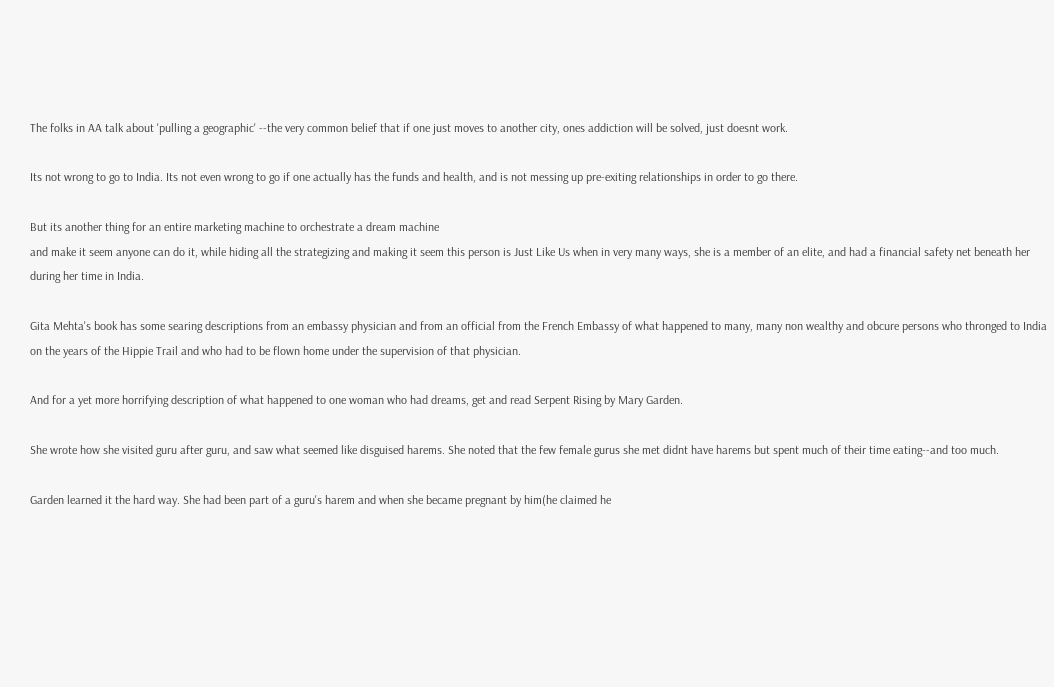The folks in AA talk about 'pulling a geographic' --the very common belief that if one just moves to another city, ones addiction will be solved, just doesnt work.

Its not wrong to go to India. Its not even wrong to go if one actually has the funds and health, and is not messing up pre-exiting relationships in order to go there.

But its another thing for an entire marketing machine to orchestrate a dream machine
and make it seem anyone can do it, while hiding all the strategizing and making it seem this person is Just Like Us when in very many ways, she is a member of an elite, and had a financial safety net beneath her during her time in India.

Gita Mehta's book has some searing descriptions from an embassy physician and from an official from the French Embassy of what happened to many, many non wealthy and obcure persons who thronged to India on the years of the Hippie Trail and who had to be flown home under the supervision of that physician.

And for a yet more horrifying description of what happened to one woman who had dreams, get and read Serpent Rising by Mary Garden.

She wrote how she visited guru after guru, and saw what seemed like disguised harems. She noted that the few female gurus she met didnt have harems but spent much of their time eating--and too much.

Garden learned it the hard way. She had been part of a guru's harem and when she became pregnant by him(he claimed he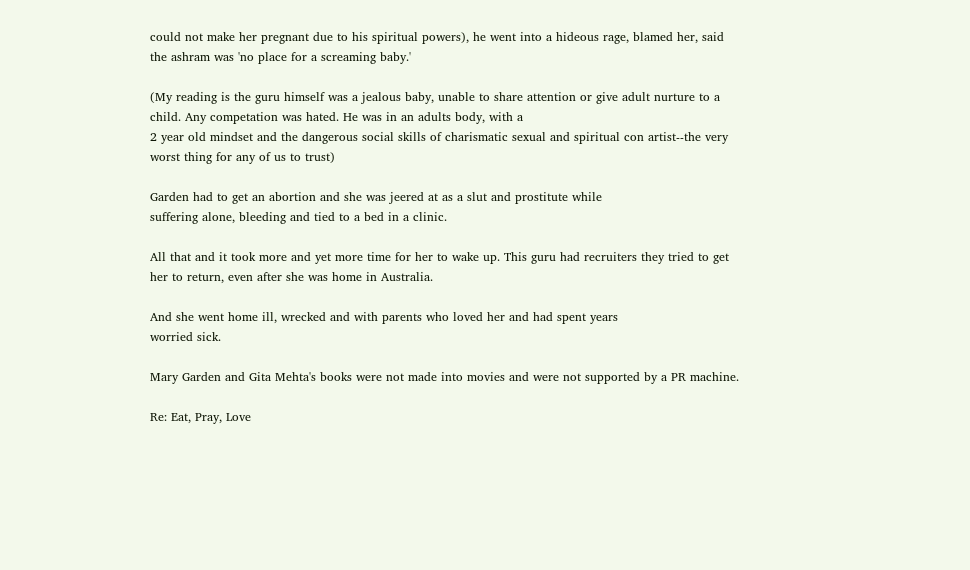could not make her pregnant due to his spiritual powers), he went into a hideous rage, blamed her, said the ashram was 'no place for a screaming baby.'

(My reading is the guru himself was a jealous baby, unable to share attention or give adult nurture to a child. Any competation was hated. He was in an adults body, with a
2 year old mindset and the dangerous social skills of charismatic sexual and spiritual con artist--the very worst thing for any of us to trust)

Garden had to get an abortion and she was jeered at as a slut and prostitute while
suffering alone, bleeding and tied to a bed in a clinic.

All that and it took more and yet more time for her to wake up. This guru had recruiters they tried to get her to return, even after she was home in Australia.

And she went home ill, wrecked and with parents who loved her and had spent years
worried sick.

Mary Garden and Gita Mehta's books were not made into movies and were not supported by a PR machine.

Re: Eat, Pray, Love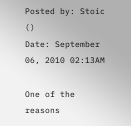Posted by: Stoic ()
Date: September 06, 2010 02:13AM

One of the reasons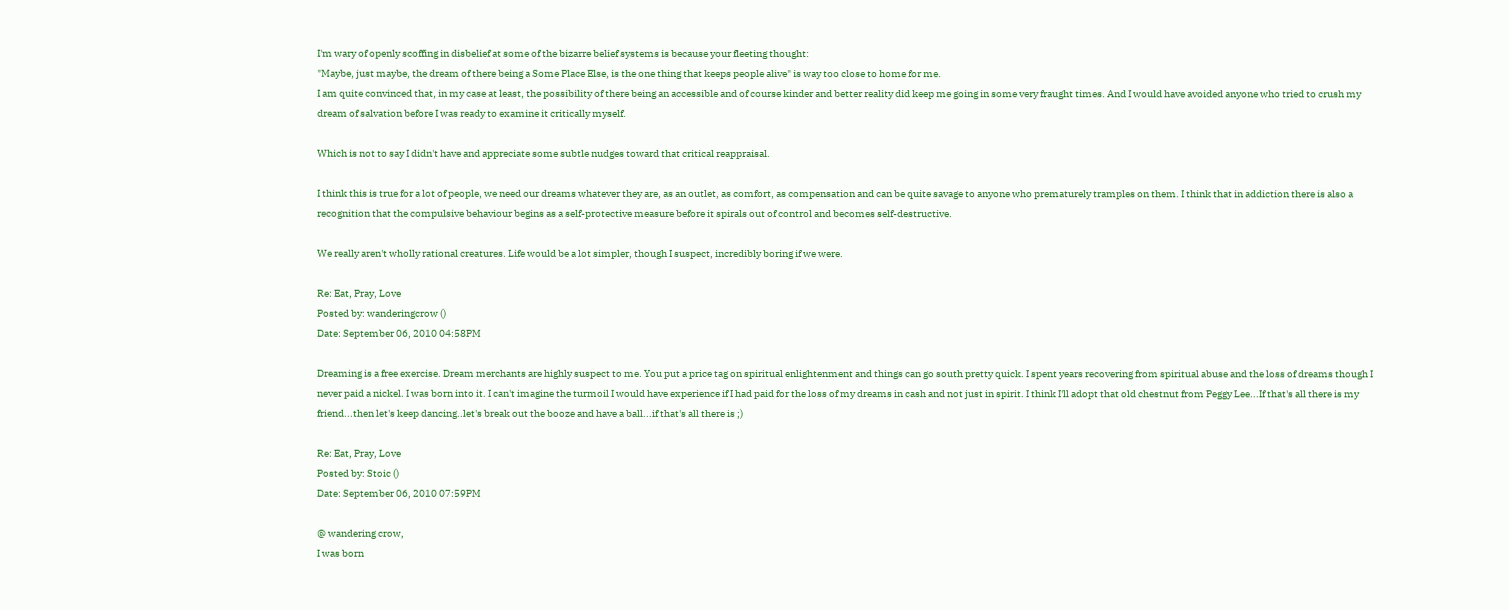I'm wary of openly scoffing in disbelief at some of the bizarre belief systems is because your fleeting thought:
"Maybe, just maybe, the dream of there being a Some Place Else, is the one thing that keeps people alive" is way too close to home for me.
I am quite convinced that, in my case at least, the possibility of there being an accessible and of course kinder and better reality did keep me going in some very fraught times. And I would have avoided anyone who tried to crush my dream of salvation before I was ready to examine it critically myself.

Which is not to say I didn't have and appreciate some subtle nudges toward that critical reappraisal.

I think this is true for a lot of people, we need our dreams whatever they are, as an outlet, as comfort, as compensation and can be quite savage to anyone who prematurely tramples on them. I think that in addiction there is also a recognition that the compulsive behaviour begins as a self-protective measure before it spirals out of control and becomes self-destructive.

We really aren't wholly rational creatures. Life would be a lot simpler, though I suspect, incredibly boring if we were.

Re: Eat, Pray, Love
Posted by: wanderingcrow ()
Date: September 06, 2010 04:58PM

Dreaming is a free exercise. Dream merchants are highly suspect to me. You put a price tag on spiritual enlightenment and things can go south pretty quick. I spent years recovering from spiritual abuse and the loss of dreams though I never paid a nickel. I was born into it. I can't imagine the turmoil I would have experience if I had paid for the loss of my dreams in cash and not just in spirit. I think I'll adopt that old chestnut from Peggy Lee...If that's all there is my friend...then let's keep dancing..let's break out the booze and have a ball...if that's all there is ;)

Re: Eat, Pray, Love
Posted by: Stoic ()
Date: September 06, 2010 07:59PM

@ wandering crow,
I was born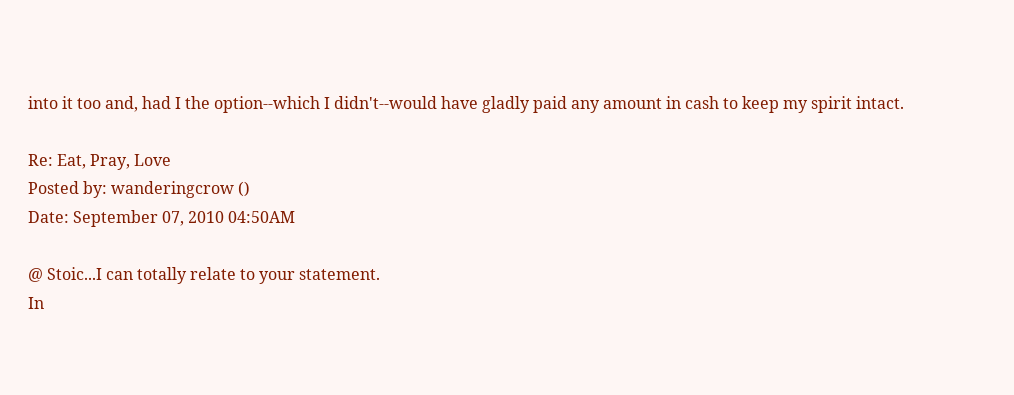into it too and, had I the option--which I didn't--would have gladly paid any amount in cash to keep my spirit intact.

Re: Eat, Pray, Love
Posted by: wanderingcrow ()
Date: September 07, 2010 04:50AM

@ Stoic...I can totally relate to your statement.
In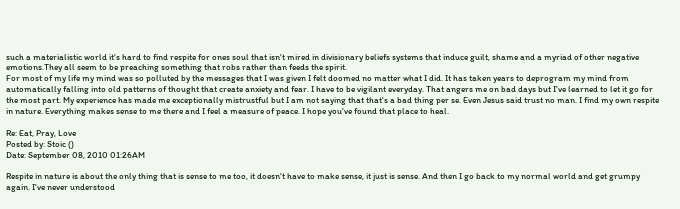such a materialistic world it's hard to find respite for ones soul that isn't mired in divisionary beliefs systems that induce guilt, shame and a myriad of other negative emotions.They all seem to be preaching something that robs rather than feeds the spirit.
For most of my life my mind was so polluted by the messages that I was given I felt doomed no matter what I did. It has taken years to deprogram my mind from automatically falling into old patterns of thought that create anxiety and fear. I have to be vigilant everyday. That angers me on bad days but I've learned to let it go for the most part. My experience has made me exceptionally mistrustful but I am not saying that that's a bad thing per se. Even Jesus said trust no man. I find my own respite in nature. Everything makes sense to me there and I feel a measure of peace. I hope you've found that place to heal.

Re: Eat, Pray, Love
Posted by: Stoic ()
Date: September 08, 2010 01:26AM

Respite in nature is about the only thing that is sense to me too, it doesn't have to make sense, it just is sense. And then I go back to my normal world and get grumpy again. I've never understood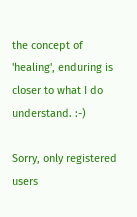the concept of 'healing', enduring is closer to what I do understand. :-)

Sorry, only registered users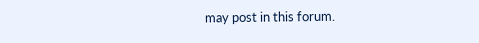may post in this forum.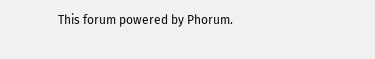This forum powered by Phorum.